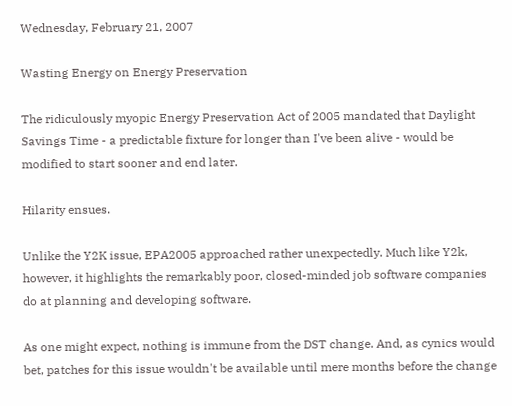Wednesday, February 21, 2007

Wasting Energy on Energy Preservation

The ridiculously myopic Energy Preservation Act of 2005 mandated that Daylight Savings Time - a predictable fixture for longer than I've been alive - would be modified to start sooner and end later.

Hilarity ensues.

Unlike the Y2K issue, EPA2005 approached rather unexpectedly. Much like Y2k, however, it highlights the remarkably poor, closed-minded job software companies do at planning and developing software.

As one might expect, nothing is immune from the DST change. And, as cynics would bet, patches for this issue wouldn't be available until mere months before the change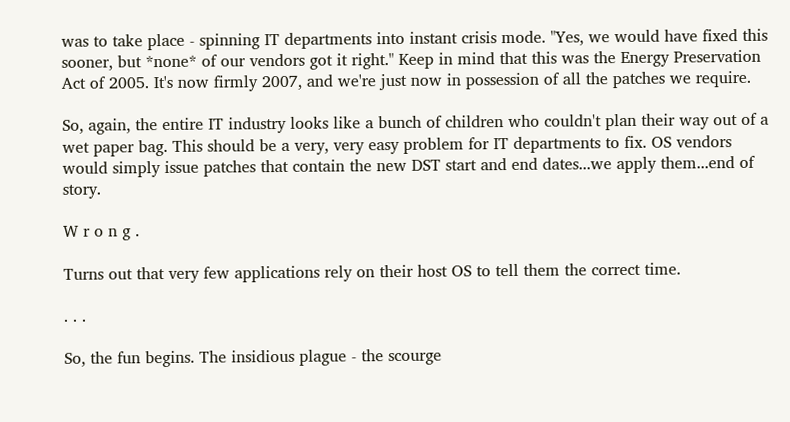was to take place - spinning IT departments into instant crisis mode. "Yes, we would have fixed this sooner, but *none* of our vendors got it right." Keep in mind that this was the Energy Preservation Act of 2005. It's now firmly 2007, and we're just now in possession of all the patches we require.

So, again, the entire IT industry looks like a bunch of children who couldn't plan their way out of a wet paper bag. This should be a very, very easy problem for IT departments to fix. OS vendors would simply issue patches that contain the new DST start and end dates...we apply them...end of story.

W r o n g .

Turns out that very few applications rely on their host OS to tell them the correct time.

. . .

So, the fun begins. The insidious plague - the scourge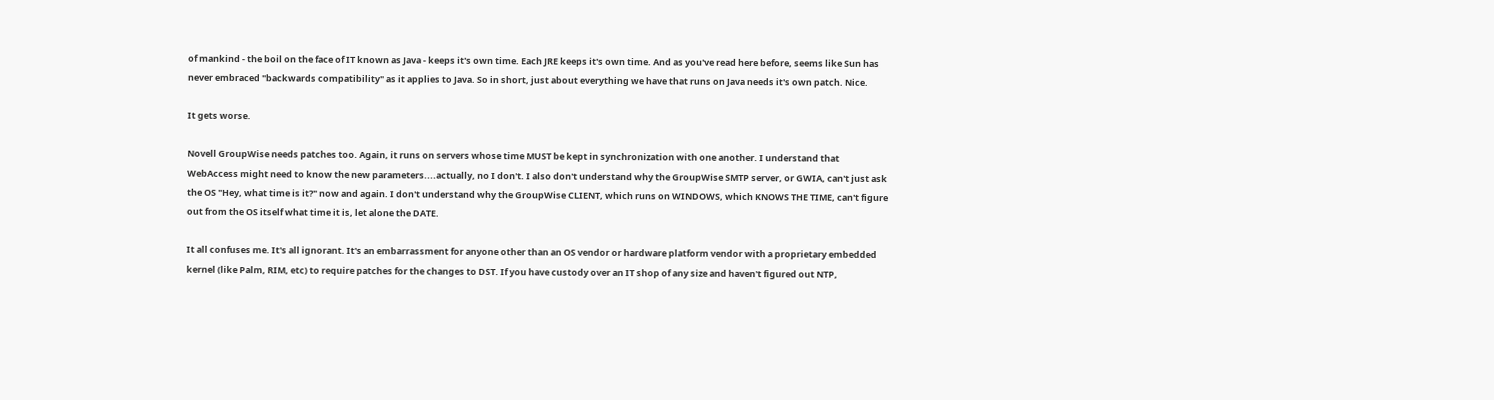of mankind - the boil on the face of IT known as Java - keeps it's own time. Each JRE keeps it's own time. And as you've read here before, seems like Sun has never embraced "backwards compatibility" as it applies to Java. So in short, just about everything we have that runs on Java needs it's own patch. Nice.

It gets worse.

Novell GroupWise needs patches too. Again, it runs on servers whose time MUST be kept in synchronization with one another. I understand that WebAccess might need to know the new parameters....actually, no I don't. I also don't understand why the GroupWise SMTP server, or GWIA, can't just ask the OS "Hey, what time is it?" now and again. I don't understand why the GroupWise CLIENT, which runs on WINDOWS, which KNOWS THE TIME, can't figure out from the OS itself what time it is, let alone the DATE.

It all confuses me. It's all ignorant. It's an embarrassment for anyone other than an OS vendor or hardware platform vendor with a proprietary embedded kernel (like Palm, RIM, etc) to require patches for the changes to DST. If you have custody over an IT shop of any size and haven't figured out NTP,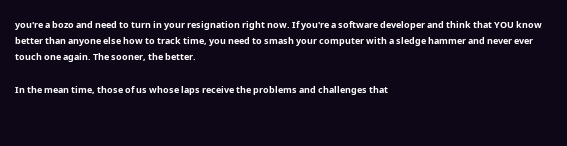you're a bozo and need to turn in your resignation right now. If you're a software developer and think that YOU know better than anyone else how to track time, you need to smash your computer with a sledge hammer and never ever touch one again. The sooner, the better.

In the mean time, those of us whose laps receive the problems and challenges that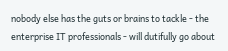nobody else has the guts or brains to tackle - the enterprise IT professionals - will dutifully go about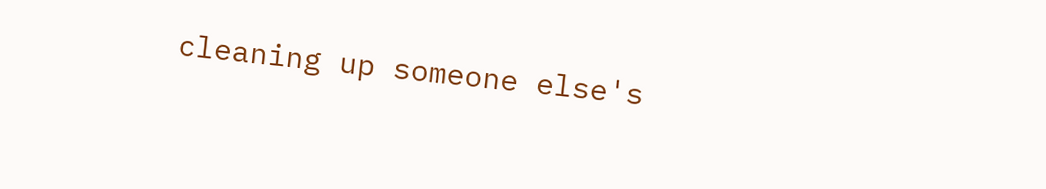cleaning up someone else's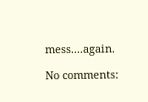mess....again.

No comments: